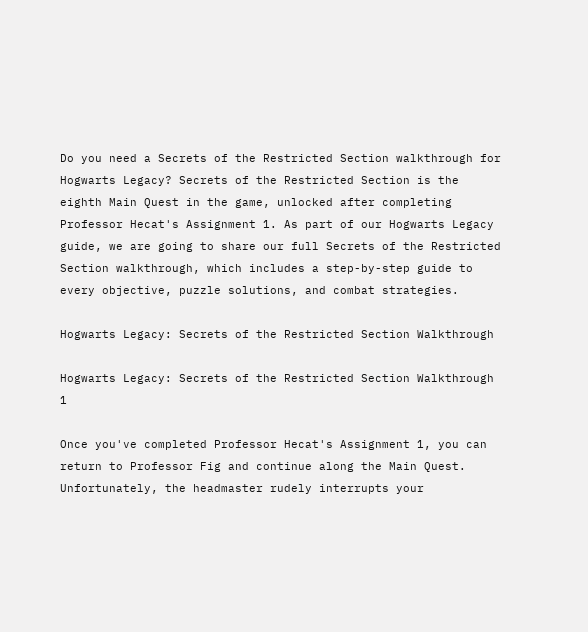Do you need a Secrets of the Restricted Section walkthrough for Hogwarts Legacy? Secrets of the Restricted Section is the eighth Main Quest in the game, unlocked after completing Professor Hecat's Assignment 1. As part of our Hogwarts Legacy guide, we are going to share our full Secrets of the Restricted Section walkthrough, which includes a step-by-step guide to every objective, puzzle solutions, and combat strategies.

Hogwarts Legacy: Secrets of the Restricted Section Walkthrough

Hogwarts Legacy: Secrets of the Restricted Section Walkthrough 1

Once you've completed Professor Hecat's Assignment 1, you can return to Professor Fig and continue along the Main Quest. Unfortunately, the headmaster rudely interrupts your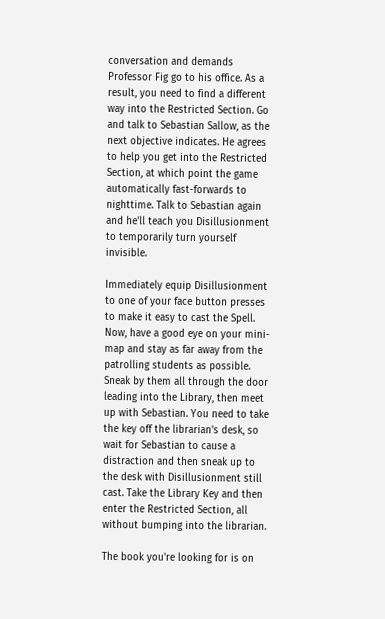conversation and demands Professor Fig go to his office. As a result, you need to find a different way into the Restricted Section. Go and talk to Sebastian Sallow, as the next objective indicates. He agrees to help you get into the Restricted Section, at which point the game automatically fast-forwards to nighttime. Talk to Sebastian again and he'll teach you Disillusionment to temporarily turn yourself invisible.

Immediately equip Disillusionment to one of your face button presses to make it easy to cast the Spell. Now, have a good eye on your mini-map and stay as far away from the patrolling students as possible. Sneak by them all through the door leading into the Library, then meet up with Sebastian. You need to take the key off the librarian's desk, so wait for Sebastian to cause a distraction and then sneak up to the desk with Disillusionment still cast. Take the Library Key and then enter the Restricted Section, all without bumping into the librarian.

The book you're looking for is on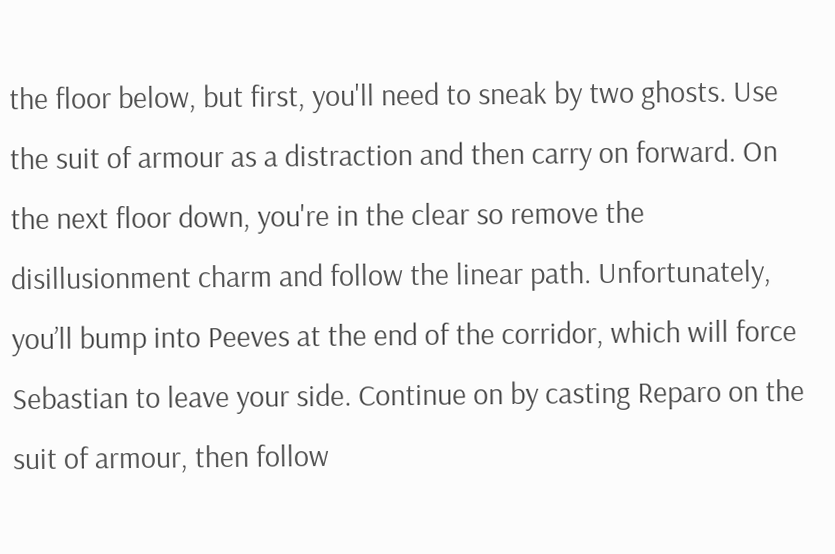the floor below, but first, you'll need to sneak by two ghosts. Use the suit of armour as a distraction and then carry on forward. On the next floor down, you're in the clear so remove the disillusionment charm and follow the linear path. Unfortunately, you’ll bump into Peeves at the end of the corridor, which will force Sebastian to leave your side. Continue on by casting Reparo on the suit of armour, then follow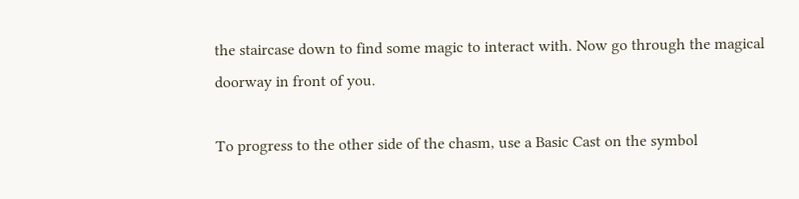the staircase down to find some magic to interact with. Now go through the magical doorway in front of you.

To progress to the other side of the chasm, use a Basic Cast on the symbol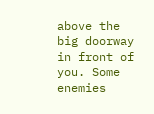above the big doorway in front of you. Some enemies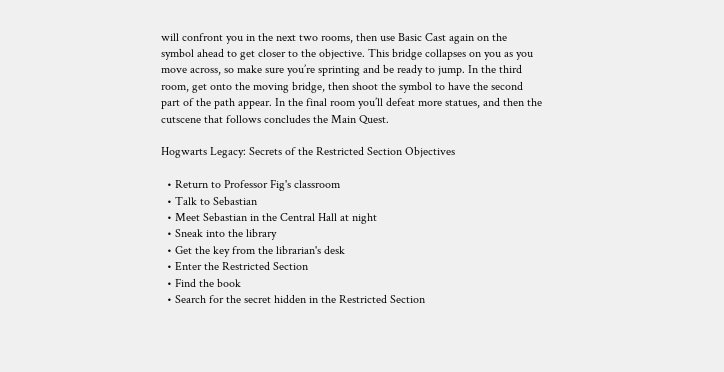will confront you in the next two rooms, then use Basic Cast again on the symbol ahead to get closer to the objective. This bridge collapses on you as you move across, so make sure you’re sprinting and be ready to jump. In the third room, get onto the moving bridge, then shoot the symbol to have the second part of the path appear. In the final room you’ll defeat more statues, and then the cutscene that follows concludes the Main Quest.

Hogwarts Legacy: Secrets of the Restricted Section Objectives

  • Return to Professor Fig's classroom
  • Talk to Sebastian
  • Meet Sebastian in the Central Hall at night
  • Sneak into the library
  • Get the key from the librarian's desk
  • Enter the Restricted Section
  • Find the book
  • Search for the secret hidden in the Restricted Section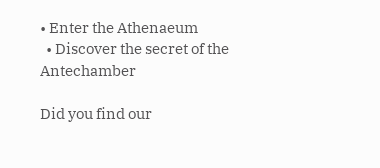• Enter the Athenaeum
  • Discover the secret of the Antechamber

Did you find our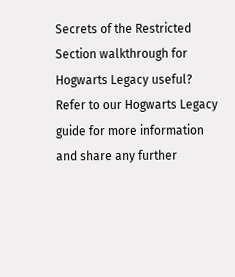Secrets of the Restricted Section walkthrough for Hogwarts Legacy useful? Refer to our Hogwarts Legacy guide for more information and share any further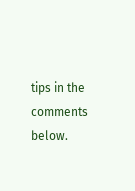tips in the comments below.